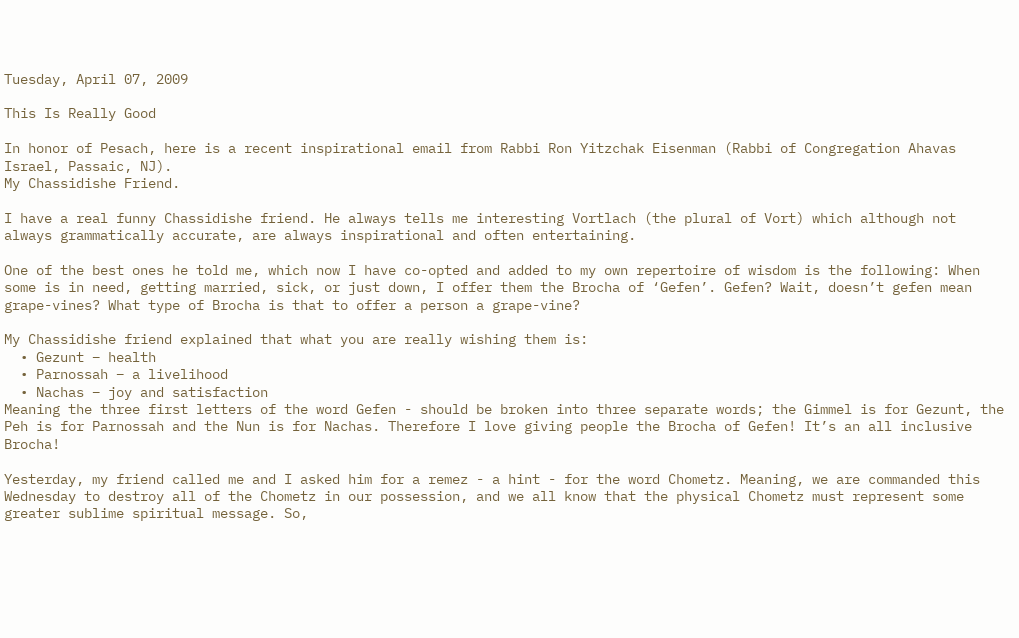Tuesday, April 07, 2009

This Is Really Good

In honor of Pesach, here is a recent inspirational email from Rabbi Ron Yitzchak Eisenman (Rabbi of Congregation Ahavas Israel, Passaic, NJ).
My Chassidishe Friend.

I have a real funny Chassidishe friend. He always tells me interesting Vortlach (the plural of Vort) which although not always grammatically accurate, are always inspirational and often entertaining.

One of the best ones he told me, which now I have co-opted and added to my own repertoire of wisdom is the following: When some is in need, getting married, sick, or just down, I offer them the Brocha of ‘Gefen’. Gefen? Wait, doesn’t gefen mean grape-vines? What type of Brocha is that to offer a person a grape-vine?

My Chassidishe friend explained that what you are really wishing them is:
  • Gezunt – health
  • Parnossah – a livelihood
  • Nachas – joy and satisfaction
Meaning the three first letters of the word Gefen - should be broken into three separate words; the Gimmel is for Gezunt, the Peh is for Parnossah and the Nun is for Nachas. Therefore I love giving people the Brocha of Gefen! It’s an all inclusive Brocha!

Yesterday, my friend called me and I asked him for a remez - a hint - for the word Chometz. Meaning, we are commanded this Wednesday to destroy all of the Chometz in our possession, and we all know that the physical Chometz must represent some greater sublime spiritual message. So,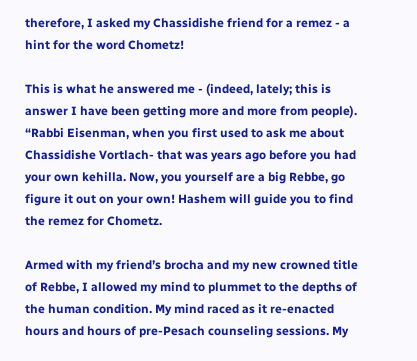therefore, I asked my Chassidishe friend for a remez - a hint for the word Chometz!

This is what he answered me - (indeed, lately; this is answer I have been getting more and more from people). “Rabbi Eisenman, when you first used to ask me about Chassidishe Vortlach- that was years ago before you had your own kehilla. Now, you yourself are a big Rebbe, go figure it out on your own! Hashem will guide you to find the remez for Chometz.

Armed with my friend’s brocha and my new crowned title of Rebbe, I allowed my mind to plummet to the depths of the human condition. My mind raced as it re-enacted hours and hours of pre-Pesach counseling sessions. My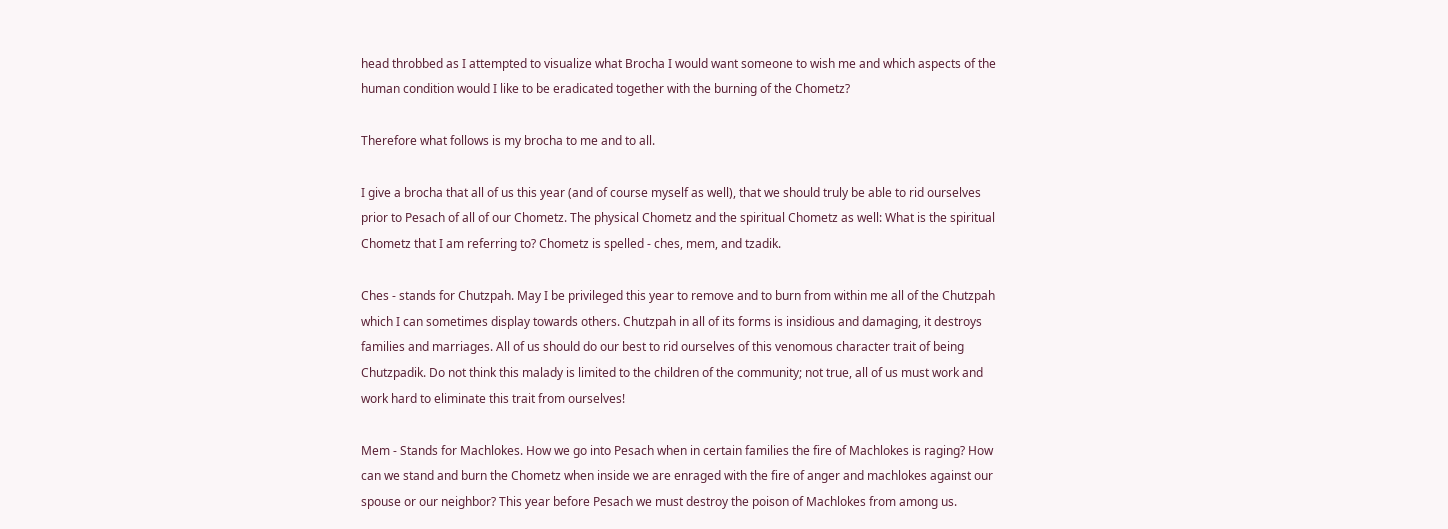head throbbed as I attempted to visualize what Brocha I would want someone to wish me and which aspects of the human condition would I like to be eradicated together with the burning of the Chometz?

Therefore what follows is my brocha to me and to all.

I give a brocha that all of us this year (and of course myself as well), that we should truly be able to rid ourselves prior to Pesach of all of our Chometz. The physical Chometz and the spiritual Chometz as well: What is the spiritual Chometz that I am referring to? Chometz is spelled - ches, mem, and tzadik.

Ches - stands for Chutzpah. May I be privileged this year to remove and to burn from within me all of the Chutzpah which I can sometimes display towards others. Chutzpah in all of its forms is insidious and damaging, it destroys families and marriages. All of us should do our best to rid ourselves of this venomous character trait of being Chutzpadik. Do not think this malady is limited to the children of the community; not true, all of us must work and work hard to eliminate this trait from ourselves!

Mem - Stands for Machlokes. How we go into Pesach when in certain families the fire of Machlokes is raging? How can we stand and burn the Chometz when inside we are enraged with the fire of anger and machlokes against our spouse or our neighbor? This year before Pesach we must destroy the poison of Machlokes from among us.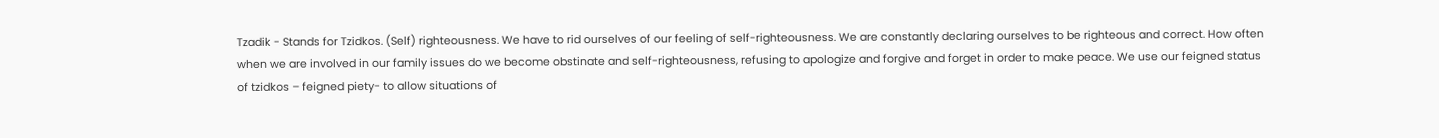Tzadik - Stands for Tzidkos. (Self) righteousness. We have to rid ourselves of our feeling of self-righteousness. We are constantly declaring ourselves to be righteous and correct. How often when we are involved in our family issues do we become obstinate and self-righteousness, refusing to apologize and forgive and forget in order to make peace. We use our feigned status of tzidkos – feigned piety- to allow situations of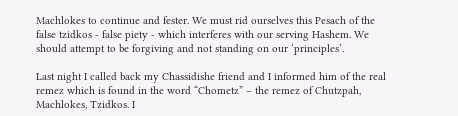Machlokes to continue and fester. We must rid ourselves this Pesach of the false tzidkos - false piety - which interferes with our serving Hashem. We should attempt to be forgiving and not standing on our ‘principles’.

Last night I called back my Chassidishe friend and I informed him of the real remez which is found in the word “Chometz” – the remez of Chutzpah, Machlokes, Tzidkos. I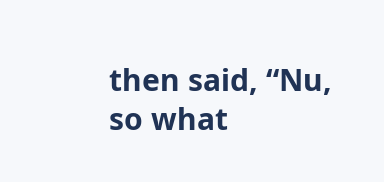then said, “Nu, so what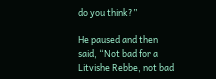do you think?”

He paused and then said, “Not bad for a Litvishe Rebbe, not bad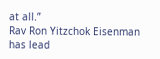at all.”
Rav Ron Yitzchok Eisenman has lead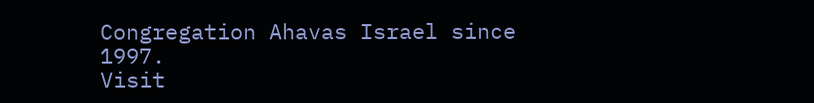Congregation Ahavas Israel since 1997.
Visit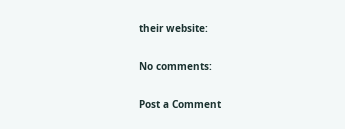their website:

No comments:

Post a Comment